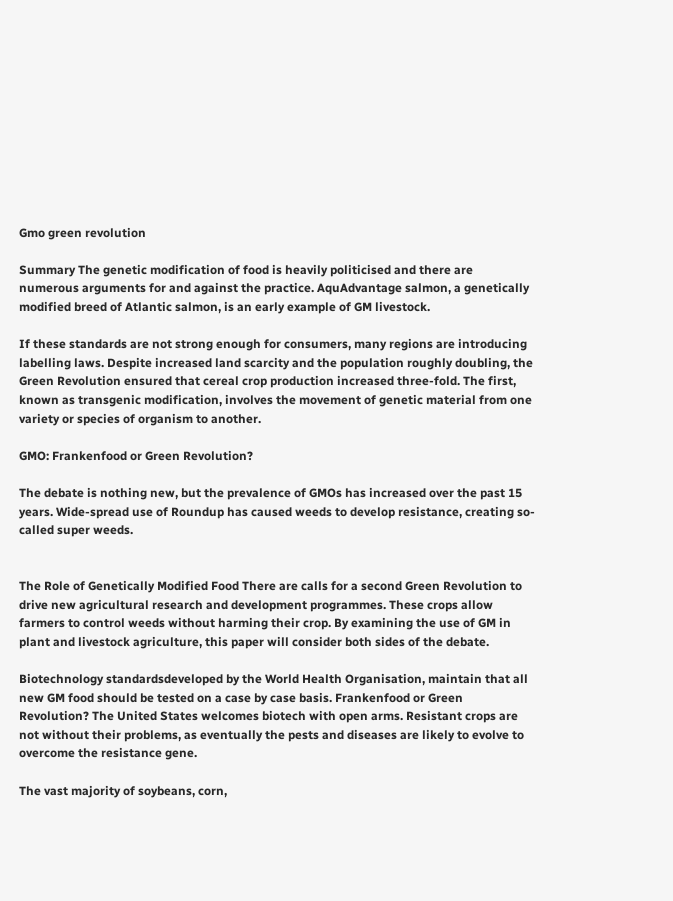Gmo green revolution

Summary The genetic modification of food is heavily politicised and there are numerous arguments for and against the practice. AquAdvantage salmon, a genetically modified breed of Atlantic salmon, is an early example of GM livestock.

If these standards are not strong enough for consumers, many regions are introducing labelling laws. Despite increased land scarcity and the population roughly doubling, the Green Revolution ensured that cereal crop production increased three-fold. The first, known as transgenic modification, involves the movement of genetic material from one variety or species of organism to another.

GMO: Frankenfood or Green Revolution?

The debate is nothing new, but the prevalence of GMOs has increased over the past 15 years. Wide-spread use of Roundup has caused weeds to develop resistance, creating so-called super weeds.


The Role of Genetically Modified Food There are calls for a second Green Revolution to drive new agricultural research and development programmes. These crops allow farmers to control weeds without harming their crop. By examining the use of GM in plant and livestock agriculture, this paper will consider both sides of the debate.

Biotechnology standardsdeveloped by the World Health Organisation, maintain that all new GM food should be tested on a case by case basis. Frankenfood or Green Revolution? The United States welcomes biotech with open arms. Resistant crops are not without their problems, as eventually the pests and diseases are likely to evolve to overcome the resistance gene.

The vast majority of soybeans, corn,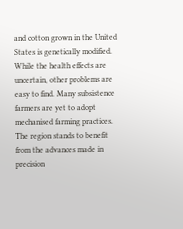and cotton grown in the United States is genetically modified. While the health effects are uncertain, other problems are easy to find. Many subsistence farmers are yet to adopt mechanised farming practices. The region stands to benefit from the advances made in precision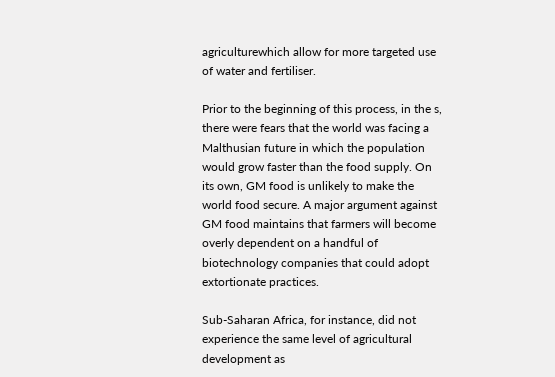agriculturewhich allow for more targeted use of water and fertiliser.

Prior to the beginning of this process, in the s, there were fears that the world was facing a Malthusian future in which the population would grow faster than the food supply. On its own, GM food is unlikely to make the world food secure. A major argument against GM food maintains that farmers will become overly dependent on a handful of biotechnology companies that could adopt extortionate practices.

Sub-Saharan Africa, for instance, did not experience the same level of agricultural development as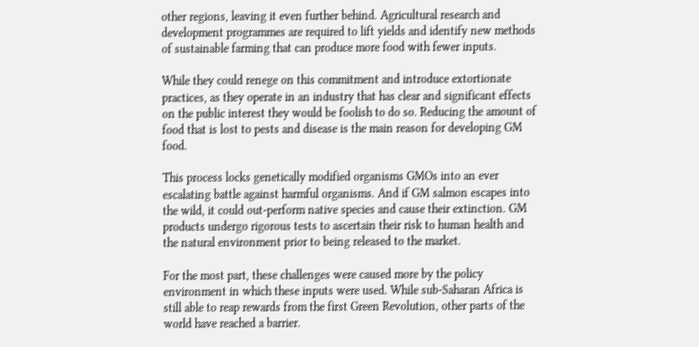other regions, leaving it even further behind. Agricultural research and development programmes are required to lift yields and identify new methods of sustainable farming that can produce more food with fewer inputs.

While they could renege on this commitment and introduce extortionate practices, as they operate in an industry that has clear and significant effects on the public interest they would be foolish to do so. Reducing the amount of food that is lost to pests and disease is the main reason for developing GM food.

This process locks genetically modified organisms GMOs into an ever escalating battle against harmful organisms. And if GM salmon escapes into the wild, it could out-perform native species and cause their extinction. GM products undergo rigorous tests to ascertain their risk to human health and the natural environment prior to being released to the market.

For the most part, these challenges were caused more by the policy environment in which these inputs were used. While sub-Saharan Africa is still able to reap rewards from the first Green Revolution, other parts of the world have reached a barrier.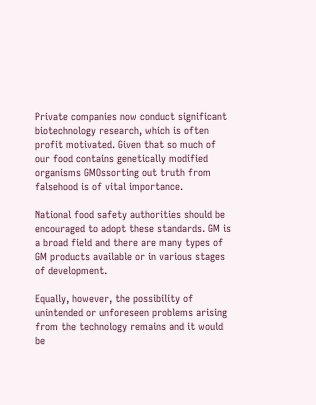Private companies now conduct significant biotechnology research, which is often profit motivated. Given that so much of our food contains genetically modified organisms GMOssorting out truth from falsehood is of vital importance.

National food safety authorities should be encouraged to adopt these standards. GM is a broad field and there are many types of GM products available or in various stages of development.

Equally, however, the possibility of unintended or unforeseen problems arising from the technology remains and it would be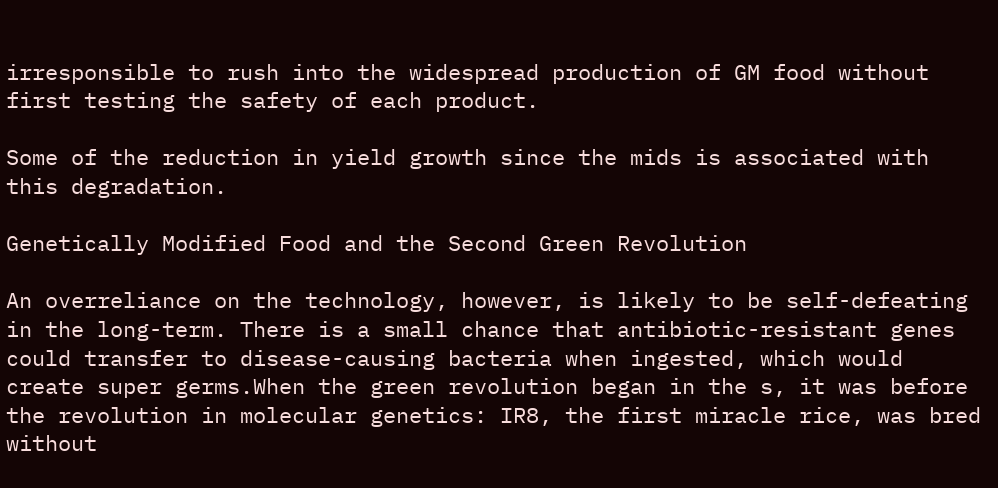irresponsible to rush into the widespread production of GM food without first testing the safety of each product.

Some of the reduction in yield growth since the mids is associated with this degradation.

Genetically Modified Food and the Second Green Revolution

An overreliance on the technology, however, is likely to be self-defeating in the long-term. There is a small chance that antibiotic-resistant genes could transfer to disease-causing bacteria when ingested, which would create super germs.When the green revolution began in the s, it was before the revolution in molecular genetics: IR8, the first miracle rice, was bred without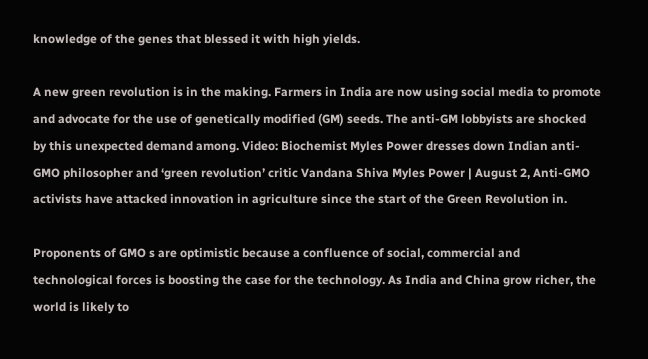knowledge of the genes that blessed it with high yields.

A new green revolution is in the making. Farmers in India are now using social media to promote and advocate for the use of genetically modified (GM) seeds. The anti-GM lobbyists are shocked by this unexpected demand among. Video: Biochemist Myles Power dresses down Indian anti-GMO philosopher and ‘green revolution’ critic Vandana Shiva Myles Power | August 2, Anti-GMO activists have attacked innovation in agriculture since the start of the Green Revolution in.

Proponents of GMO s are optimistic because a confluence of social, commercial and technological forces is boosting the case for the technology. As India and China grow richer, the world is likely to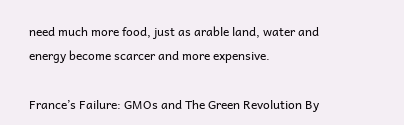need much more food, just as arable land, water and energy become scarcer and more expensive.

France’s Failure: GMOs and The Green Revolution By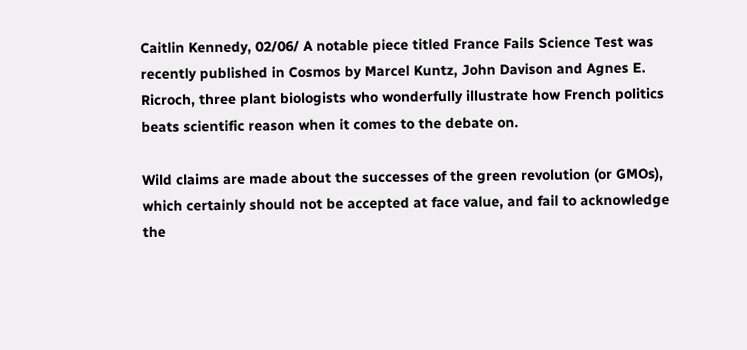Caitlin Kennedy, 02/06/ A notable piece titled France Fails Science Test was recently published in Cosmos by Marcel Kuntz, John Davison and Agnes E. Ricroch, three plant biologists who wonderfully illustrate how French politics beats scientific reason when it comes to the debate on.

Wild claims are made about the successes of the green revolution (or GMOs), which certainly should not be accepted at face value, and fail to acknowledge the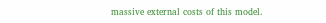massive external costs of this model.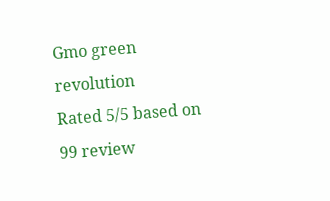Gmo green revolution
Rated 5/5 based on 99 review